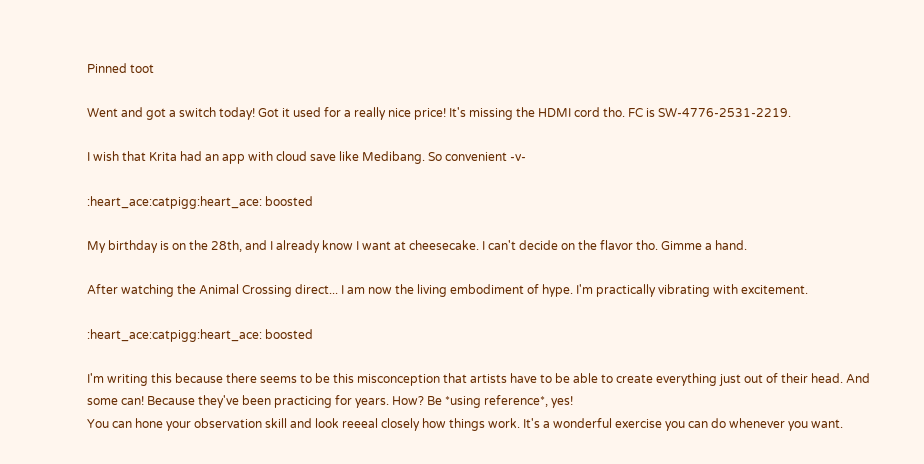Pinned toot

Went and got a switch today! Got it used for a really nice price! It's missing the HDMI cord tho. FC is SW-4776-2531-2219.

I wish that Krita had an app with cloud save like Medibang. So convenient -v-

:heart_ace:catpigg:heart_ace: boosted

My birthday is on the 28th, and I already know I want at cheesecake. I can't decide on the flavor tho. Gimme a hand.

After watching the Animal Crossing direct... I am now the living embodiment of hype. I'm practically vibrating with excitement.

:heart_ace:catpigg:heart_ace: boosted

I'm writing this because there seems to be this misconception that artists have to be able to create everything just out of their head. And some can! Because they've been practicing for years. How? Be *using reference*, yes!
You can hone your observation skill and look reeeal closely how things work. It's a wonderful exercise you can do whenever you want.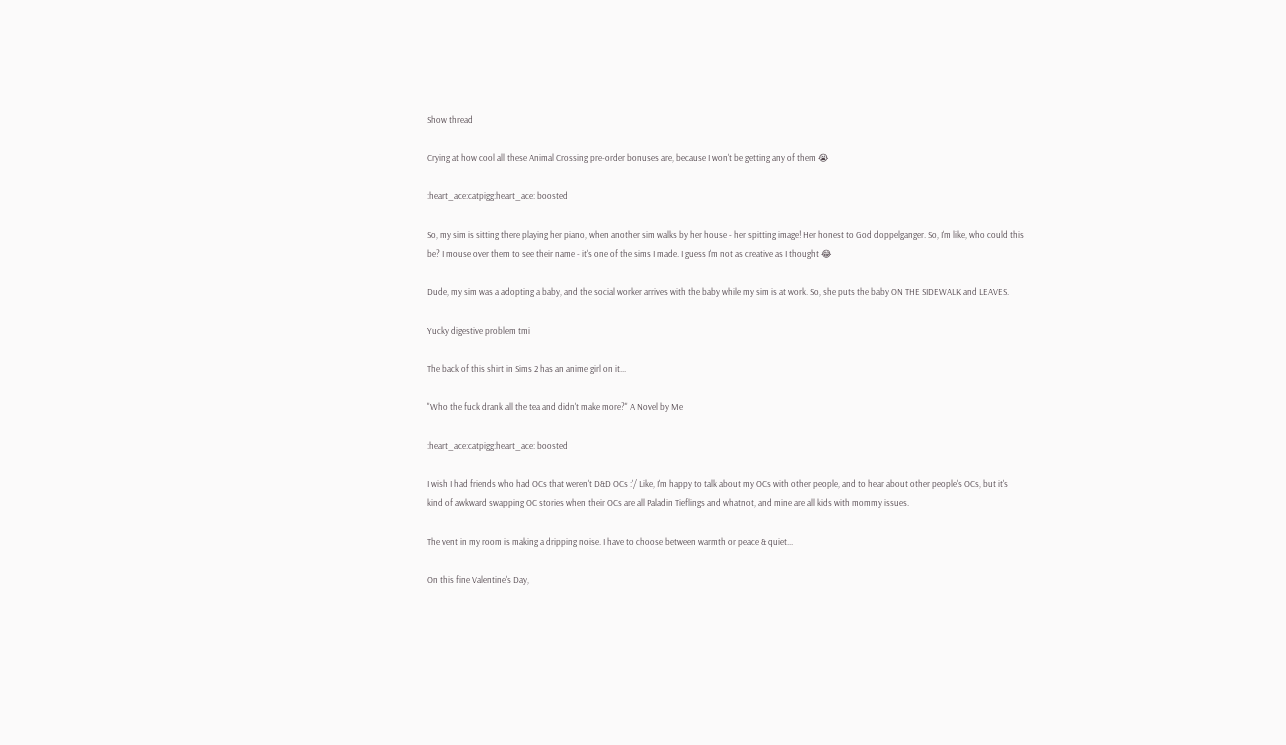Show thread

Crying at how cool all these Animal Crossing pre-order bonuses are, because I won't be getting any of them 😭

:heart_ace:catpigg:heart_ace: boosted

So, my sim is sitting there playing her piano, when another sim walks by her house - her spitting image! Her honest to God doppelganger. So, I'm like, who could this be? I mouse over them to see their name - it's one of the sims I made. I guess I'm not as creative as I thought 😂

Dude, my sim was a adopting a baby, and the social worker arrives with the baby while my sim is at work. So, she puts the baby ON THE SIDEWALK and LEAVES.

Yucky digestive problem tmi

The back of this shirt in Sims 2 has an anime girl on it...

"Who the fuck drank all the tea and didn't make more?" A Novel by Me

:heart_ace:catpigg:heart_ace: boosted

I wish I had friends who had OCs that weren't D&D OCs :'/ Like, I'm happy to talk about my OCs with other people, and to hear about other people's OCs, but it's kind of awkward swapping OC stories when their OCs are all Paladin Tieflings and whatnot, and mine are all kids with mommy issues.

The vent in my room is making a dripping noise. I have to choose between warmth or peace & quiet...

On this fine Valentine's Day,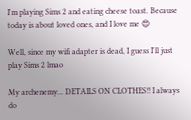I'm playing Sims 2 and eating cheese toast. Because today is about loved ones, and I love me 😍

Well, since my wifi adapter is dead, I guess I'll just play Sims 2 lmao

My archenemy... DETAILS ON CLOTHES!! I always do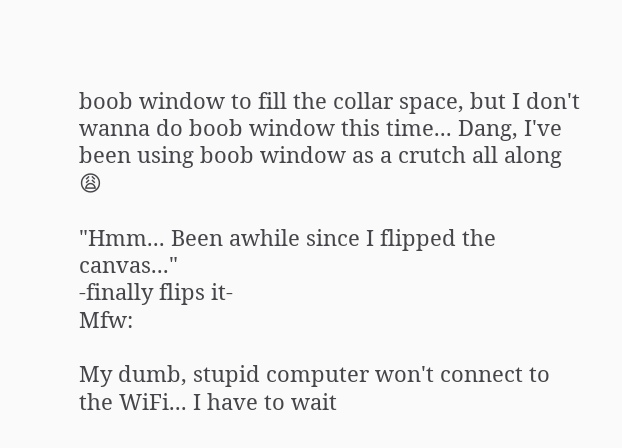boob window to fill the collar space, but I don't wanna do boob window this time... Dang, I've been using boob window as a crutch all along 😩

"Hmm... Been awhile since I flipped the canvas..."
-finally flips it-
Mfw:

My dumb, stupid computer won't connect to the WiFi... I have to wait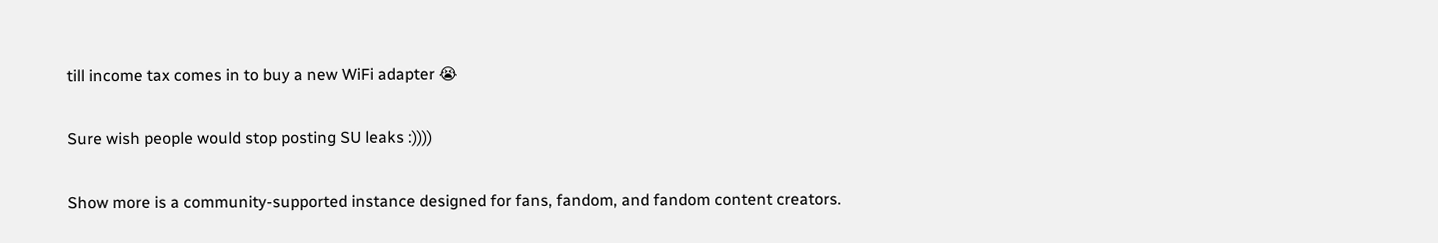till income tax comes in to buy a new WiFi adapter 😭

Sure wish people would stop posting SU leaks :))))

Show more is a community-supported instance designed for fans, fandom, and fandom content creators.